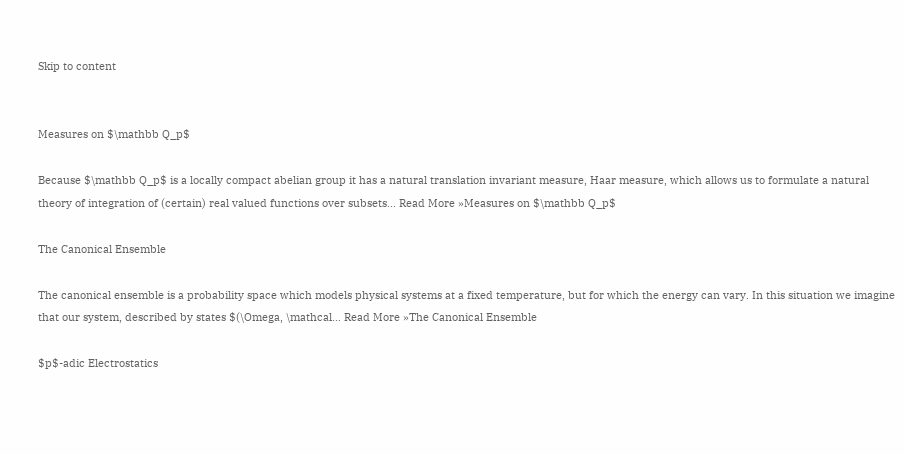Skip to content


Measures on $\mathbb Q_p$

Because $\mathbb Q_p$ is a locally compact abelian group it has a natural translation invariant measure, Haar measure, which allows us to formulate a natural theory of integration of (certain) real valued functions over subsets… Read More »Measures on $\mathbb Q_p$

The Canonical Ensemble

The canonical ensemble is a probability space which models physical systems at a fixed temperature, but for which the energy can vary. In this situation we imagine that our system, described by states $(\Omega, \mathcal… Read More »The Canonical Ensemble

$p$-adic Electrostatics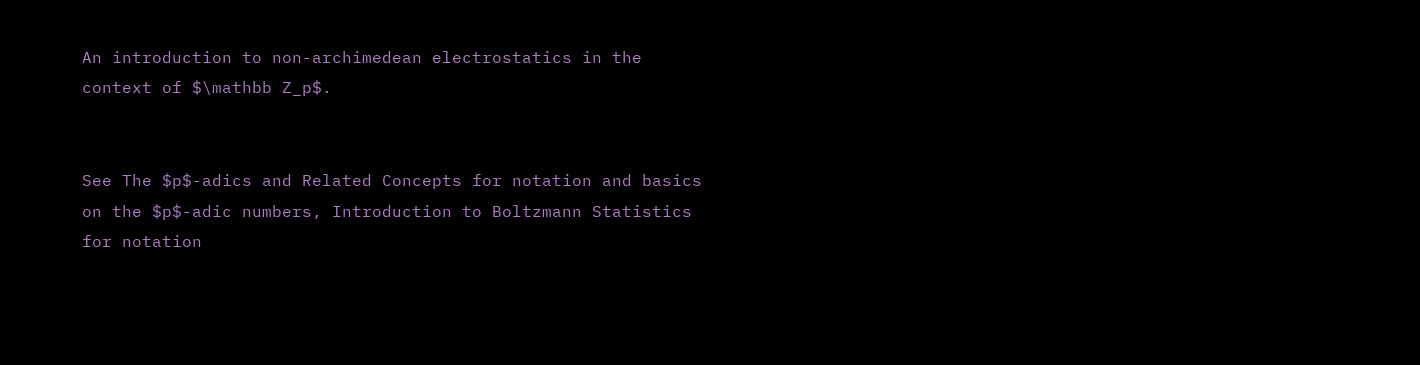An introduction to non-archimedean electrostatics in the context of $\mathbb Z_p$.


See The $p$-adics and Related Concepts for notation and basics on the $p$-adic numbers, Introduction to Boltzmann Statistics for notation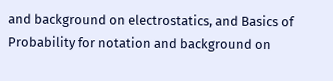and background on electrostatics, and Basics of Probability for notation and background on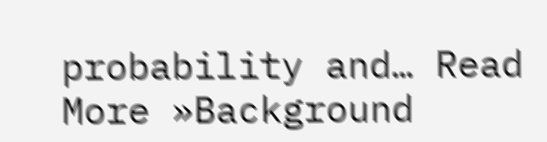probability and… Read More »Background